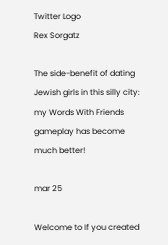Twitter Logo
Rex Sorgatz

The side-benefit of dating Jewish girls in this silly city: my Words With Friends gameplay has become much better!

mar 25

Welcome to If you created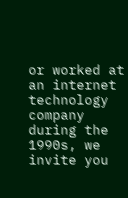or worked at an internet technology company during the 1990s, we invite you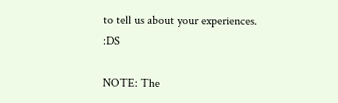to tell us about your experiences. :DS

NOTE: The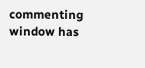commenting window has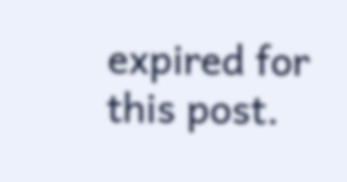expired for this post.